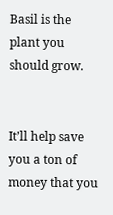Basil is the plant you should grow.


It’ll help save you a ton of money that you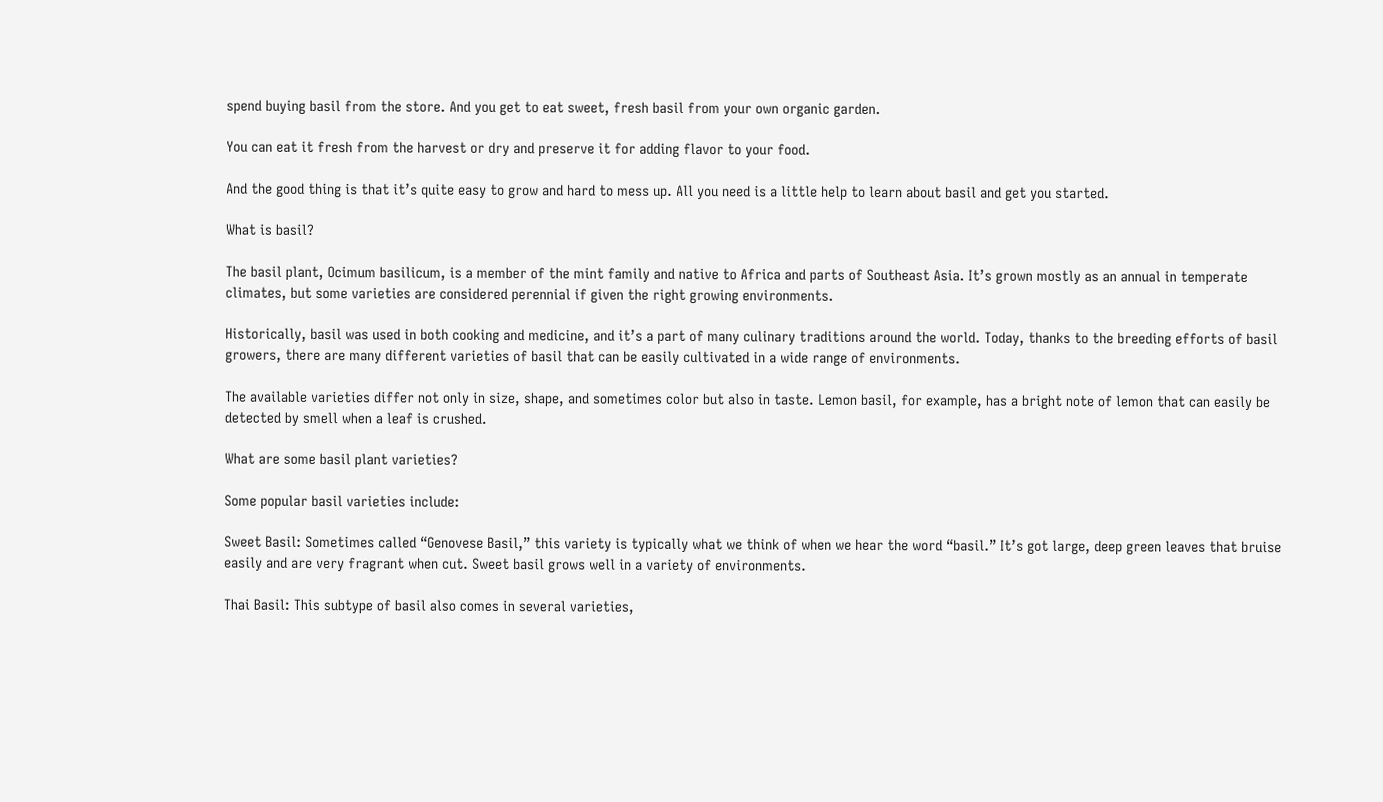spend buying basil from the store. And you get to eat sweet, fresh basil from your own organic garden.

You can eat it fresh from the harvest or dry and preserve it for adding flavor to your food.

And the good thing is that it’s quite easy to grow and hard to mess up. All you need is a little help to learn about basil and get you started.

What is basil?

The basil plant, Ocimum basilicum, is a member of the mint family and native to Africa and parts of Southeast Asia. It’s grown mostly as an annual in temperate climates, but some varieties are considered perennial if given the right growing environments.

Historically, basil was used in both cooking and medicine, and it’s a part of many culinary traditions around the world. Today, thanks to the breeding efforts of basil growers, there are many different varieties of basil that can be easily cultivated in a wide range of environments.

The available varieties differ not only in size, shape, and sometimes color but also in taste. Lemon basil, for example, has a bright note of lemon that can easily be detected by smell when a leaf is crushed.

What are some basil plant varieties?

Some popular basil varieties include:

Sweet Basil: Sometimes called “Genovese Basil,” this variety is typically what we think of when we hear the word “basil.” It’s got large, deep green leaves that bruise easily and are very fragrant when cut. Sweet basil grows well in a variety of environments.

Thai Basil: This subtype of basil also comes in several varieties,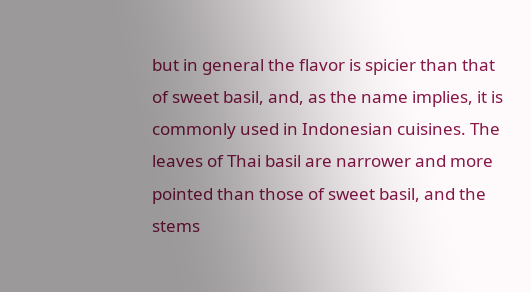but in general the flavor is spicier than that of sweet basil, and, as the name implies, it is commonly used in Indonesian cuisines. The leaves of Thai basil are narrower and more pointed than those of sweet basil, and the stems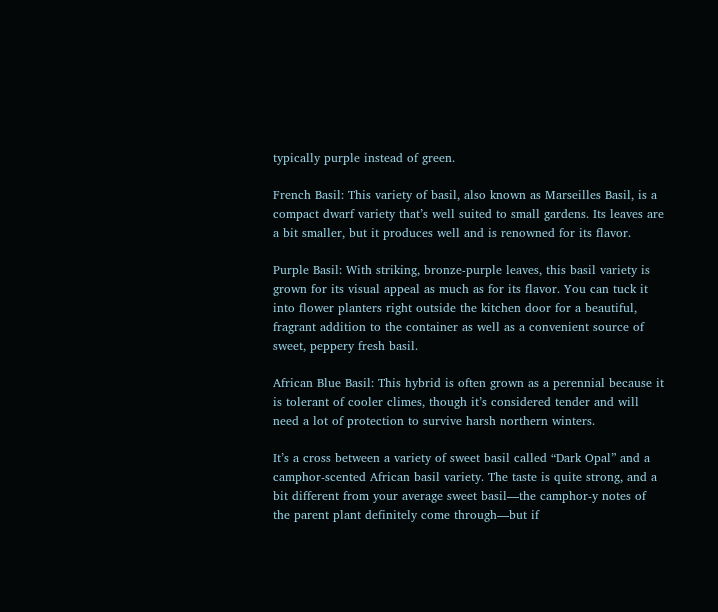typically purple instead of green.

French Basil: This variety of basil, also known as Marseilles Basil, is a compact dwarf variety that’s well suited to small gardens. Its leaves are a bit smaller, but it produces well and is renowned for its flavor.

Purple Basil: With striking, bronze-purple leaves, this basil variety is grown for its visual appeal as much as for its flavor. You can tuck it into flower planters right outside the kitchen door for a beautiful, fragrant addition to the container as well as a convenient source of sweet, peppery fresh basil.

African Blue Basil: This hybrid is often grown as a perennial because it is tolerant of cooler climes, though it’s considered tender and will need a lot of protection to survive harsh northern winters.

It’s a cross between a variety of sweet basil called “Dark Opal” and a camphor-scented African basil variety. The taste is quite strong, and a bit different from your average sweet basil—the camphor-y notes of the parent plant definitely come through—but if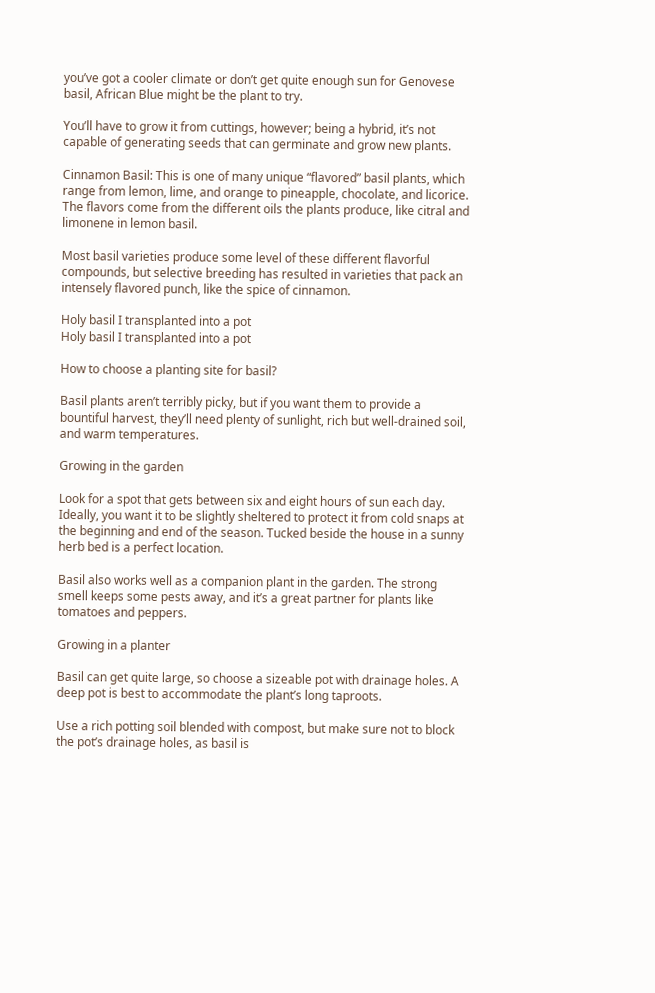you’ve got a cooler climate or don’t get quite enough sun for Genovese basil, African Blue might be the plant to try.

You’ll have to grow it from cuttings, however; being a hybrid, it’s not capable of generating seeds that can germinate and grow new plants.

Cinnamon Basil: This is one of many unique “flavored” basil plants, which range from lemon, lime, and orange to pineapple, chocolate, and licorice. The flavors come from the different oils the plants produce, like citral and limonene in lemon basil.

Most basil varieties produce some level of these different flavorful compounds, but selective breeding has resulted in varieties that pack an intensely flavored punch, like the spice of cinnamon.

Holy basil I transplanted into a pot
Holy basil I transplanted into a pot

How to choose a planting site for basil?

Basil plants aren’t terribly picky, but if you want them to provide a bountiful harvest, they’ll need plenty of sunlight, rich but well-drained soil, and warm temperatures.

Growing in the garden

Look for a spot that gets between six and eight hours of sun each day. Ideally, you want it to be slightly sheltered to protect it from cold snaps at the beginning and end of the season. Tucked beside the house in a sunny herb bed is a perfect location.

Basil also works well as a companion plant in the garden. The strong smell keeps some pests away, and it’s a great partner for plants like tomatoes and peppers.

Growing in a planter

Basil can get quite large, so choose a sizeable pot with drainage holes. A deep pot is best to accommodate the plant’s long taproots.

Use a rich potting soil blended with compost, but make sure not to block the pot’s drainage holes, as basil is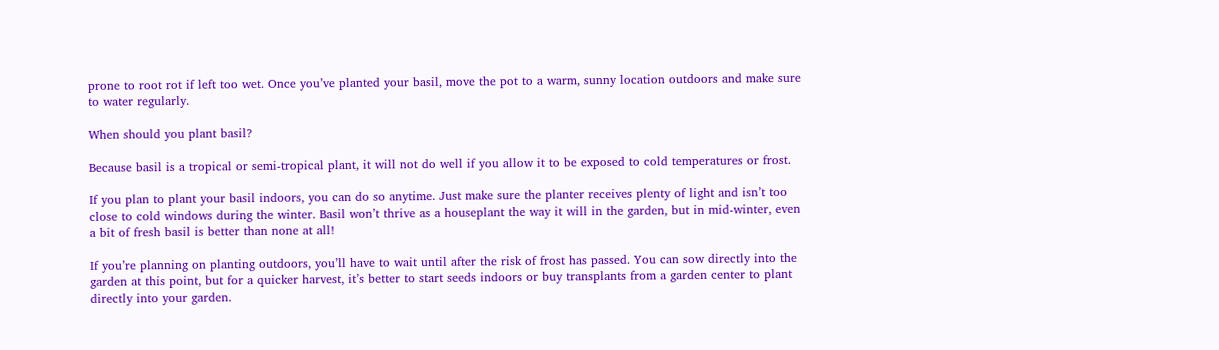prone to root rot if left too wet. Once you’ve planted your basil, move the pot to a warm, sunny location outdoors and make sure to water regularly.

When should you plant basil?

Because basil is a tropical or semi-tropical plant, it will not do well if you allow it to be exposed to cold temperatures or frost.

If you plan to plant your basil indoors, you can do so anytime. Just make sure the planter receives plenty of light and isn’t too close to cold windows during the winter. Basil won’t thrive as a houseplant the way it will in the garden, but in mid-winter, even a bit of fresh basil is better than none at all!

If you’re planning on planting outdoors, you’ll have to wait until after the risk of frost has passed. You can sow directly into the garden at this point, but for a quicker harvest, it’s better to start seeds indoors or buy transplants from a garden center to plant directly into your garden.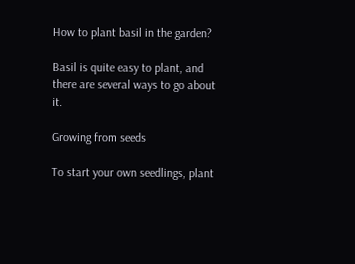How to plant basil in the garden?

Basil is quite easy to plant, and there are several ways to go about it.

Growing from seeds

To start your own seedlings, plant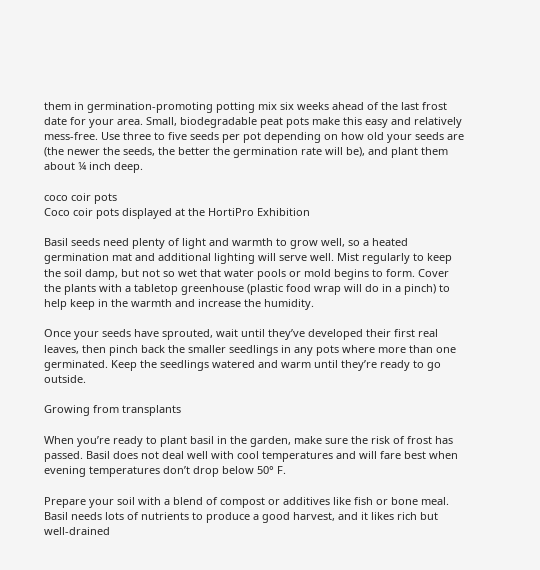them in germination-promoting potting mix six weeks ahead of the last frost date for your area. Small, biodegradable peat pots make this easy and relatively mess-free. Use three to five seeds per pot depending on how old your seeds are (the newer the seeds, the better the germination rate will be), and plant them about ¼ inch deep.

coco coir pots
Coco coir pots displayed at the HortiPro Exhibition

Basil seeds need plenty of light and warmth to grow well, so a heated germination mat and additional lighting will serve well. Mist regularly to keep the soil damp, but not so wet that water pools or mold begins to form. Cover the plants with a tabletop greenhouse (plastic food wrap will do in a pinch) to help keep in the warmth and increase the humidity.

Once your seeds have sprouted, wait until they’ve developed their first real leaves, then pinch back the smaller seedlings in any pots where more than one germinated. Keep the seedlings watered and warm until they’re ready to go outside.

Growing from transplants

When you’re ready to plant basil in the garden, make sure the risk of frost has passed. Basil does not deal well with cool temperatures and will fare best when evening temperatures don’t drop below 50° F.

Prepare your soil with a blend of compost or additives like fish or bone meal. Basil needs lots of nutrients to produce a good harvest, and it likes rich but well-drained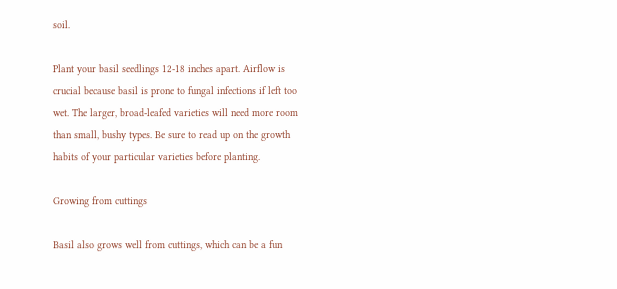soil.

Plant your basil seedlings 12-18 inches apart. Airflow is crucial because basil is prone to fungal infections if left too wet. The larger, broad-leafed varieties will need more room than small, bushy types. Be sure to read up on the growth habits of your particular varieties before planting.

Growing from cuttings

Basil also grows well from cuttings, which can be a fun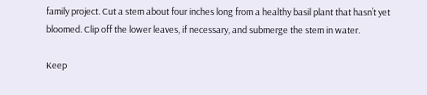family project. Cut a stem about four inches long from a healthy basil plant that hasn’t yet bloomed. Clip off the lower leaves, if necessary, and submerge the stem in water.

Keep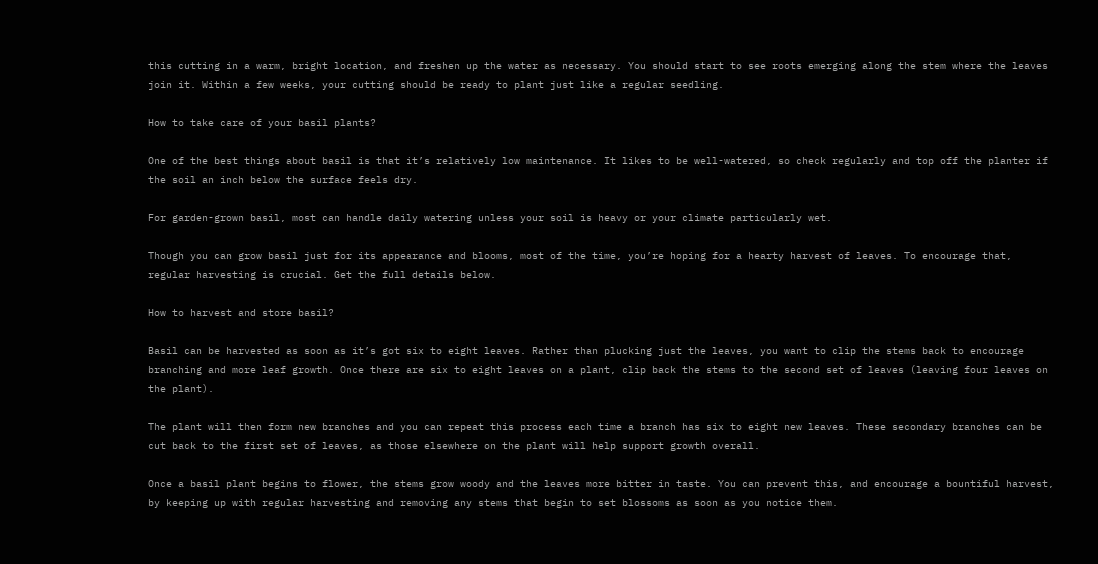this cutting in a warm, bright location, and freshen up the water as necessary. You should start to see roots emerging along the stem where the leaves join it. Within a few weeks, your cutting should be ready to plant just like a regular seedling.

How to take care of your basil plants?

One of the best things about basil is that it’s relatively low maintenance. It likes to be well-watered, so check regularly and top off the planter if the soil an inch below the surface feels dry.

For garden-grown basil, most can handle daily watering unless your soil is heavy or your climate particularly wet.

Though you can grow basil just for its appearance and blooms, most of the time, you’re hoping for a hearty harvest of leaves. To encourage that, regular harvesting is crucial. Get the full details below.

How to harvest and store basil?

Basil can be harvested as soon as it’s got six to eight leaves. Rather than plucking just the leaves, you want to clip the stems back to encourage branching and more leaf growth. Once there are six to eight leaves on a plant, clip back the stems to the second set of leaves (leaving four leaves on the plant).

The plant will then form new branches and you can repeat this process each time a branch has six to eight new leaves. These secondary branches can be cut back to the first set of leaves, as those elsewhere on the plant will help support growth overall.

Once a basil plant begins to flower, the stems grow woody and the leaves more bitter in taste. You can prevent this, and encourage a bountiful harvest, by keeping up with regular harvesting and removing any stems that begin to set blossoms as soon as you notice them.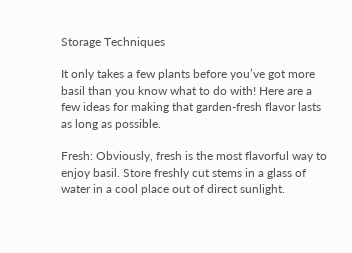Storage Techniques

It only takes a few plants before you’ve got more basil than you know what to do with! Here are a few ideas for making that garden-fresh flavor lasts as long as possible.

Fresh: Obviously, fresh is the most flavorful way to enjoy basil. Store freshly cut stems in a glass of water in a cool place out of direct sunlight.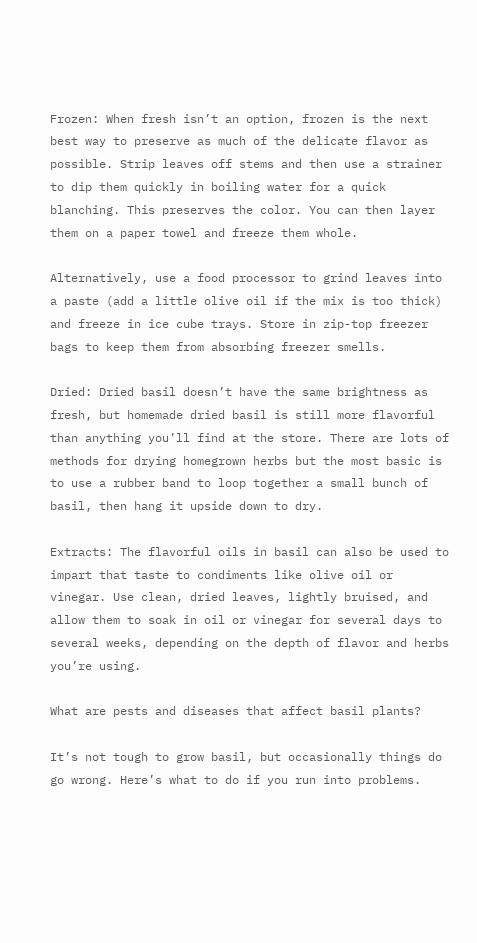Frozen: When fresh isn’t an option, frozen is the next best way to preserve as much of the delicate flavor as possible. Strip leaves off stems and then use a strainer to dip them quickly in boiling water for a quick blanching. This preserves the color. You can then layer them on a paper towel and freeze them whole.

Alternatively, use a food processor to grind leaves into a paste (add a little olive oil if the mix is too thick) and freeze in ice cube trays. Store in zip-top freezer bags to keep them from absorbing freezer smells.

Dried: Dried basil doesn’t have the same brightness as fresh, but homemade dried basil is still more flavorful than anything you’ll find at the store. There are lots of methods for drying homegrown herbs but the most basic is to use a rubber band to loop together a small bunch of basil, then hang it upside down to dry.

Extracts: The flavorful oils in basil can also be used to impart that taste to condiments like olive oil or vinegar. Use clean, dried leaves, lightly bruised, and allow them to soak in oil or vinegar for several days to several weeks, depending on the depth of flavor and herbs you’re using.

What are pests and diseases that affect basil plants?

It’s not tough to grow basil, but occasionally things do go wrong. Here’s what to do if you run into problems.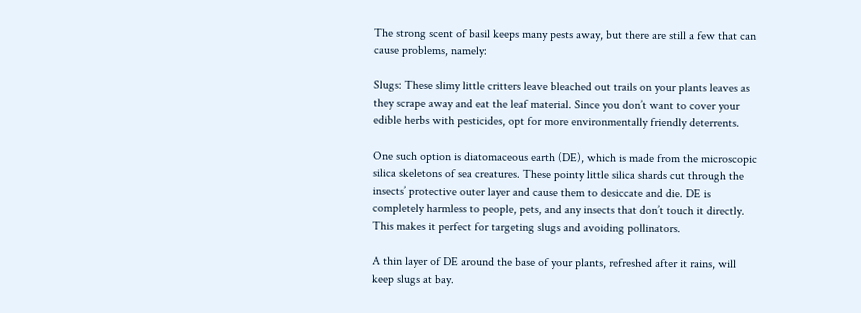The strong scent of basil keeps many pests away, but there are still a few that can cause problems, namely:

Slugs: These slimy little critters leave bleached out trails on your plants leaves as they scrape away and eat the leaf material. Since you don’t want to cover your edible herbs with pesticides, opt for more environmentally friendly deterrents.

One such option is diatomaceous earth (DE), which is made from the microscopic silica skeletons of sea creatures. These pointy little silica shards cut through the insects’ protective outer layer and cause them to desiccate and die. DE is completely harmless to people, pets, and any insects that don’t touch it directly. This makes it perfect for targeting slugs and avoiding pollinators.

A thin layer of DE around the base of your plants, refreshed after it rains, will keep slugs at bay.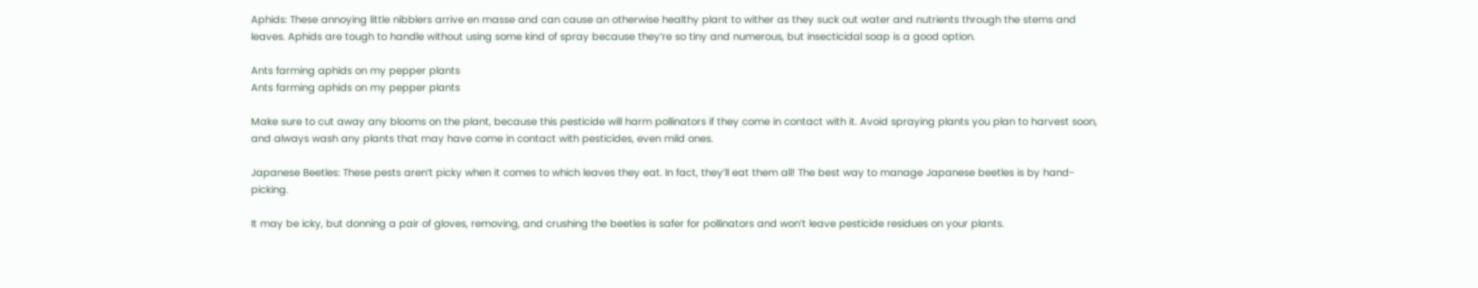Aphids: These annoying little nibblers arrive en masse and can cause an otherwise healthy plant to wither as they suck out water and nutrients through the stems and leaves. Aphids are tough to handle without using some kind of spray because they’re so tiny and numerous, but insecticidal soap is a good option.

Ants farming aphids on my pepper plants
Ants farming aphids on my pepper plants

Make sure to cut away any blooms on the plant, because this pesticide will harm pollinators if they come in contact with it. Avoid spraying plants you plan to harvest soon, and always wash any plants that may have come in contact with pesticides, even mild ones.

Japanese Beetles: These pests aren’t picky when it comes to which leaves they eat. In fact, they’ll eat them all! The best way to manage Japanese beetles is by hand-picking.

It may be icky, but donning a pair of gloves, removing, and crushing the beetles is safer for pollinators and won’t leave pesticide residues on your plants.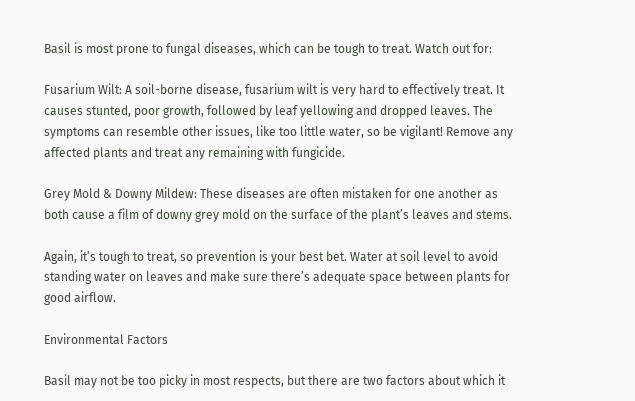Basil is most prone to fungal diseases, which can be tough to treat. Watch out for:

Fusarium Wilt: A soil-borne disease, fusarium wilt is very hard to effectively treat. It causes stunted, poor growth, followed by leaf yellowing and dropped leaves. The symptoms can resemble other issues, like too little water, so be vigilant! Remove any affected plants and treat any remaining with fungicide.

Grey Mold & Downy Mildew: These diseases are often mistaken for one another as both cause a film of downy grey mold on the surface of the plant’s leaves and stems.

Again, it’s tough to treat, so prevention is your best bet. Water at soil level to avoid standing water on leaves and make sure there’s adequate space between plants for good airflow.

Environmental Factors

Basil may not be too picky in most respects, but there are two factors about which it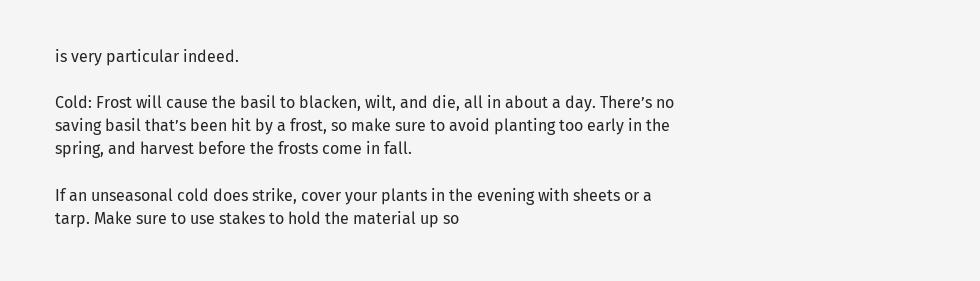is very particular indeed.

Cold: Frost will cause the basil to blacken, wilt, and die, all in about a day. There’s no saving basil that’s been hit by a frost, so make sure to avoid planting too early in the spring, and harvest before the frosts come in fall.

If an unseasonal cold does strike, cover your plants in the evening with sheets or a tarp. Make sure to use stakes to hold the material up so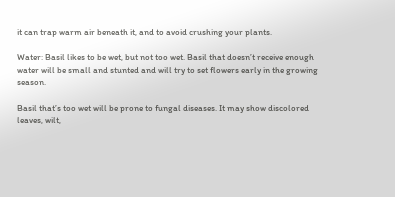it can trap warm air beneath it, and to avoid crushing your plants.

Water: Basil likes to be wet, but not too wet. Basil that doesn’t receive enough water will be small and stunted and will try to set flowers early in the growing season.

Basil that’s too wet will be prone to fungal diseases. It may show discolored leaves, wilt,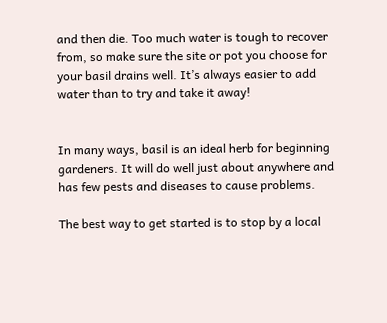and then die. Too much water is tough to recover from, so make sure the site or pot you choose for your basil drains well. It’s always easier to add water than to try and take it away!


In many ways, basil is an ideal herb for beginning gardeners. It will do well just about anywhere and has few pests and diseases to cause problems.

The best way to get started is to stop by a local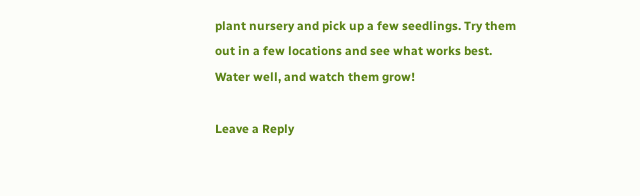plant nursery and pick up a few seedlings. Try them out in a few locations and see what works best. Water well, and watch them grow!

Leave a Reply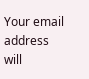Your email address will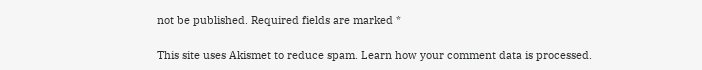not be published. Required fields are marked *

This site uses Akismet to reduce spam. Learn how your comment data is processed.